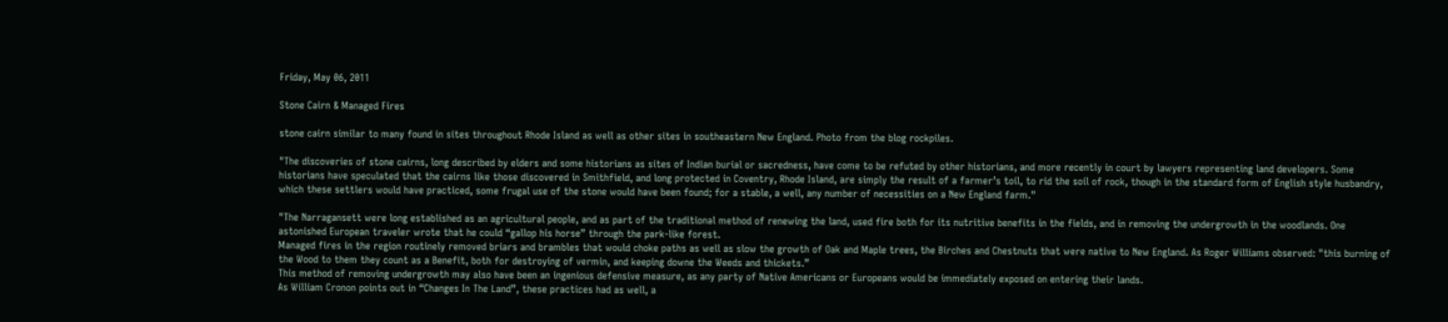Friday, May 06, 2011

Stone Cairn & Managed Fires

stone cairn similar to many found in sites throughout Rhode Island as well as other sites in southeastern New England. Photo from the blog rockpiles.

"The discoveries of stone cairns, long described by elders and some historians as sites of Indian burial or sacredness, have come to be refuted by other historians, and more recently in court by lawyers representing land developers. Some historians have speculated that the cairns like those discovered in Smithfield, and long protected in Coventry, Rhode Island, are simply the result of a farmer’s toil, to rid the soil of rock, though in the standard form of English style husbandry, which these settlers would have practiced, some frugal use of the stone would have been found; for a stable, a well, any number of necessities on a New England farm."

"The Narragansett were long established as an agricultural people, and as part of the traditional method of renewing the land, used fire both for its nutritive benefits in the fields, and in removing the undergrowth in the woodlands. One astonished European traveler wrote that he could “gallop his horse” through the park-like forest.
Managed fires in the region routinely removed briars and brambles that would choke paths as well as slow the growth of Oak and Maple trees, the Birches and Chestnuts that were native to New England. As Roger Williams observed: "this burning of the Wood to them they count as a Benefit, both for destroying of vermin, and keeping downe the Weeds and thickets.”
This method of removing undergrowth may also have been an ingenious defensive measure, as any party of Native Americans or Europeans would be immediately exposed on entering their lands.
As William Cronon points out in “Changes In The Land”, these practices had as well, a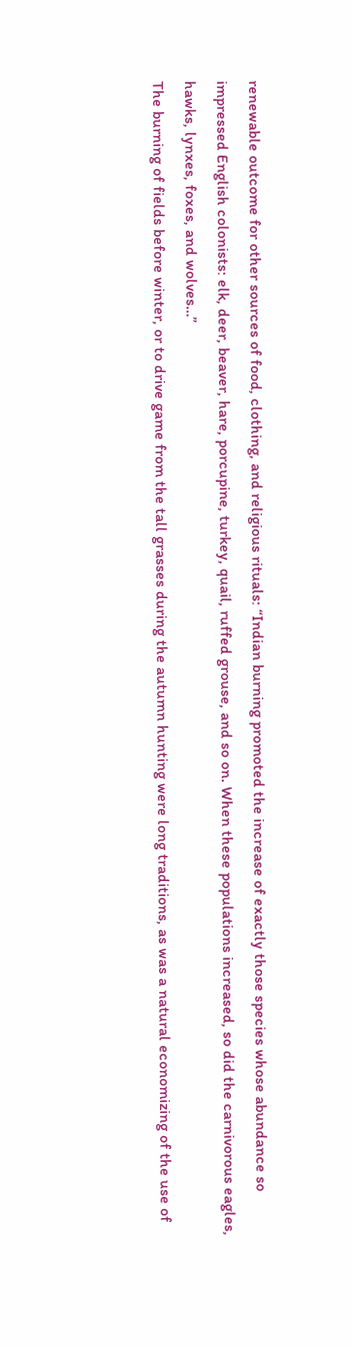renewable outcome for other sources of food, clothing, and religious rituals: “Indian burning promoted the increase of exactly those species whose abundance so impressed English colonists: elk, deer, beaver, hare, porcupine, turkey, quail, ruffed grouse, and so on. When these populations increased, so did the carnivorous eagles, hawks, lynxes, foxes, and wolves…”
The burning of fields before winter, or to drive game from the tall grasses during the autumn hunting were long traditions, as was a natural economizing of the use of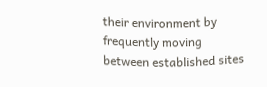their environment by frequently moving between established sites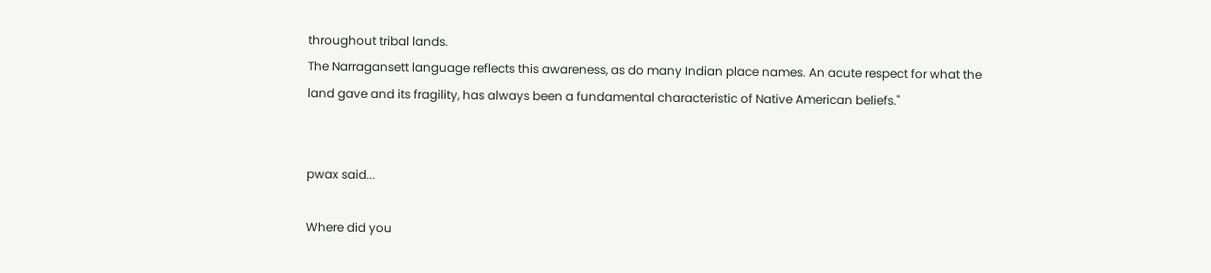throughout tribal lands.
The Narragansett language reflects this awareness, as do many Indian place names. An acute respect for what the land gave and its fragility, has always been a fundamental characteristic of Native American beliefs."


pwax said...

Where did you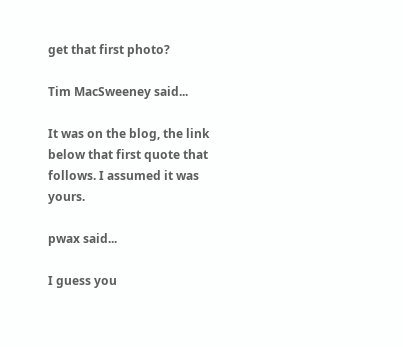get that first photo?

Tim MacSweeney said...

It was on the blog, the link below that first quote that follows. I assumed it was yours.

pwax said...

I guess you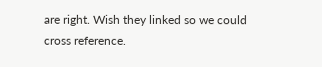are right. Wish they linked so we could cross reference.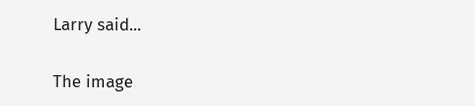Larry said...

The image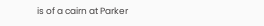is of a cairn at Parker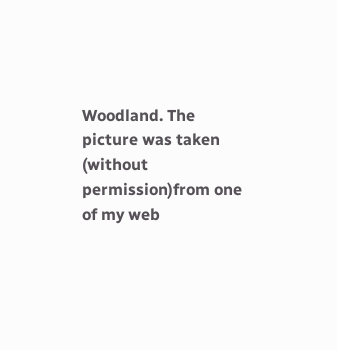Woodland. The picture was taken (without permission)from one of my web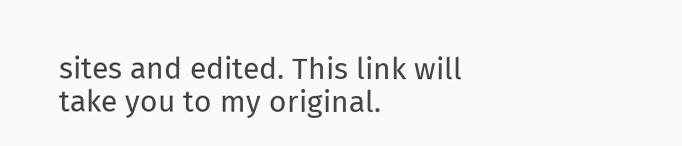sites and edited. This link will take you to my original.